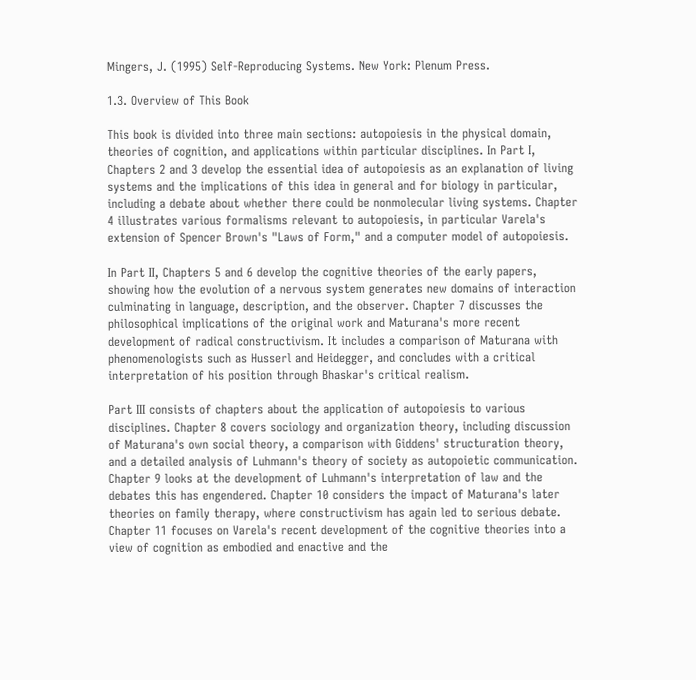Mingers, J. (1995) Self-Reproducing Systems. New York: Plenum Press.

1.3. Overview of This Book

This book is divided into three main sections: autopoiesis in the physical domain, theories of cognition, and applications within particular disciplines. In Part I, Chapters 2 and 3 develop the essential idea of autopoiesis as an explanation of living systems and the implications of this idea in general and for biology in particular, including a debate about whether there could be nonmolecular living systems. Chapter 4 illustrates various formalisms relevant to autopoiesis, in particular Varela's extension of Spencer Brown's "Laws of Form," and a computer model of autopoiesis.

In Part II, Chapters 5 and 6 develop the cognitive theories of the early papers, showing how the evolution of a nervous system generates new domains of interaction culminating in language, description, and the observer. Chapter 7 discusses the philosophical implications of the original work and Maturana's more recent development of radical constructivism. It includes a comparison of Maturana with phenomenologists such as Husserl and Heidegger, and concludes with a critical interpretation of his position through Bhaskar's critical realism.

Part III consists of chapters about the application of autopoiesis to various disciplines. Chapter 8 covers sociology and organization theory, including discussion of Maturana's own social theory, a comparison with Giddens' structuration theory, and a detailed analysis of Luhmann's theory of society as autopoietic communication. Chapter 9 looks at the development of Luhmann's interpretation of law and the debates this has engendered. Chapter 10 considers the impact of Maturana's later theories on family therapy, where constructivism has again led to serious debate. Chapter 11 focuses on Varela's recent development of the cognitive theories into a view of cognition as embodied and enactive and the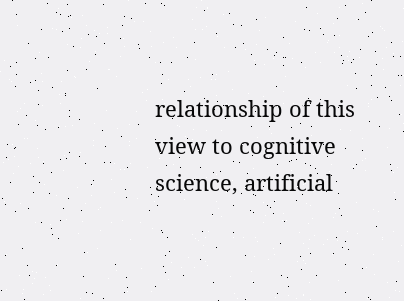relationship of this view to cognitive science, artificial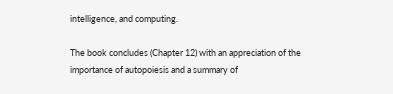intelligence, and computing.

The book concludes (Chapter 12) with an appreciation of the importance of autopoiesis and a summary of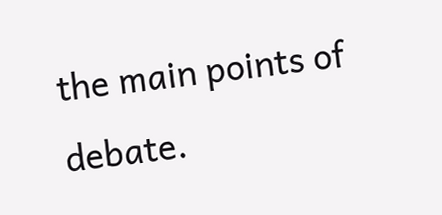the main points of debate.